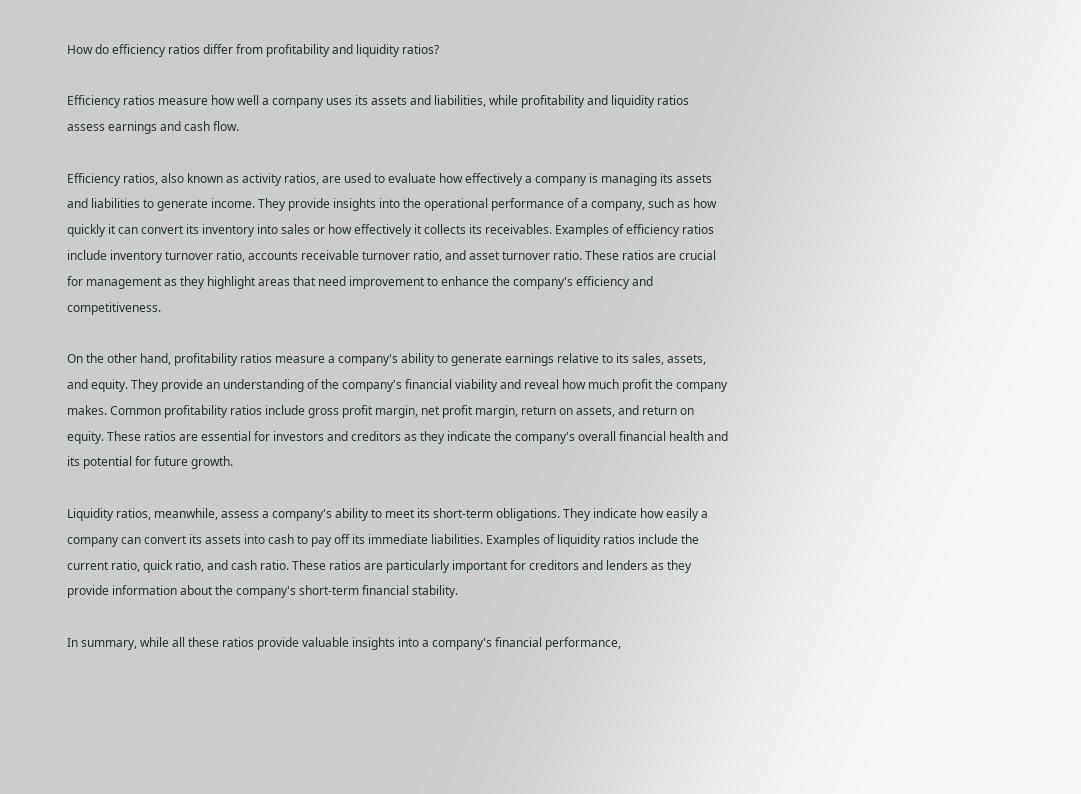How do efficiency ratios differ from profitability and liquidity ratios?

Efficiency ratios measure how well a company uses its assets and liabilities, while profitability and liquidity ratios assess earnings and cash flow.

Efficiency ratios, also known as activity ratios, are used to evaluate how effectively a company is managing its assets and liabilities to generate income. They provide insights into the operational performance of a company, such as how quickly it can convert its inventory into sales or how effectively it collects its receivables. Examples of efficiency ratios include inventory turnover ratio, accounts receivable turnover ratio, and asset turnover ratio. These ratios are crucial for management as they highlight areas that need improvement to enhance the company's efficiency and competitiveness.

On the other hand, profitability ratios measure a company's ability to generate earnings relative to its sales, assets, and equity. They provide an understanding of the company's financial viability and reveal how much profit the company makes. Common profitability ratios include gross profit margin, net profit margin, return on assets, and return on equity. These ratios are essential for investors and creditors as they indicate the company's overall financial health and its potential for future growth.

Liquidity ratios, meanwhile, assess a company's ability to meet its short-term obligations. They indicate how easily a company can convert its assets into cash to pay off its immediate liabilities. Examples of liquidity ratios include the current ratio, quick ratio, and cash ratio. These ratios are particularly important for creditors and lenders as they provide information about the company's short-term financial stability.

In summary, while all these ratios provide valuable insights into a company's financial performance,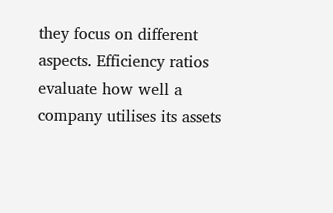they focus on different aspects. Efficiency ratios evaluate how well a company utilises its assets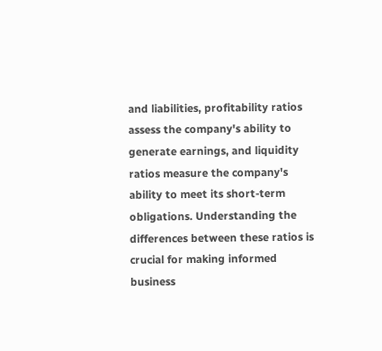and liabilities, profitability ratios assess the company's ability to generate earnings, and liquidity ratios measure the company's ability to meet its short-term obligations. Understanding the differences between these ratios is crucial for making informed business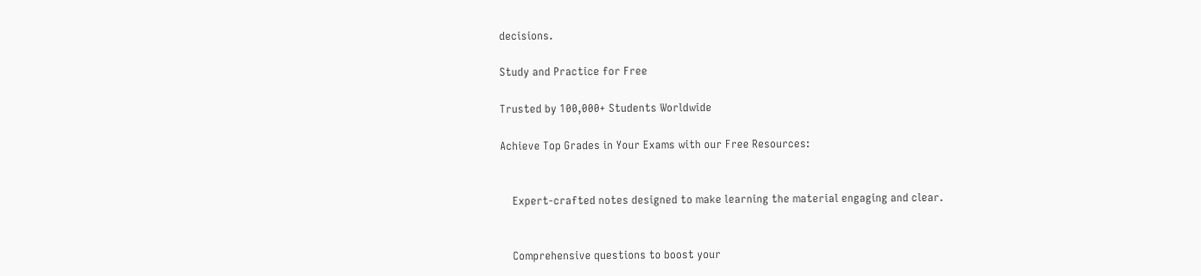decisions.

Study and Practice for Free

Trusted by 100,000+ Students Worldwide

Achieve Top Grades in Your Exams with our Free Resources:


    Expert-crafted notes designed to make learning the material engaging and clear.


    Comprehensive questions to boost your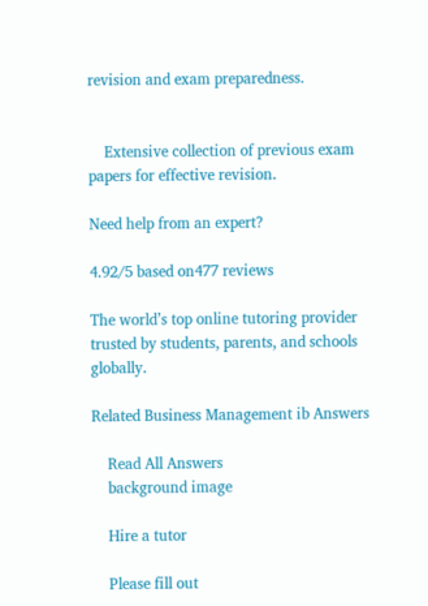revision and exam preparedness.


    Extensive collection of previous exam papers for effective revision.

Need help from an expert?

4.92/5 based on477 reviews

The world’s top online tutoring provider trusted by students, parents, and schools globally.

Related Business Management ib Answers

    Read All Answers
    background image

    Hire a tutor

    Please fill out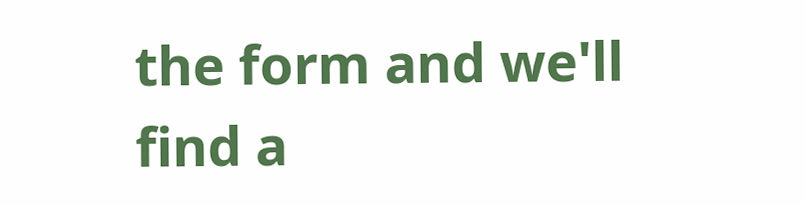the form and we'll find a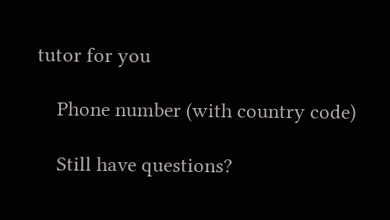tutor for you

    Phone number (with country code)

    Still have questions?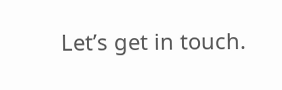Let’s get in touch.